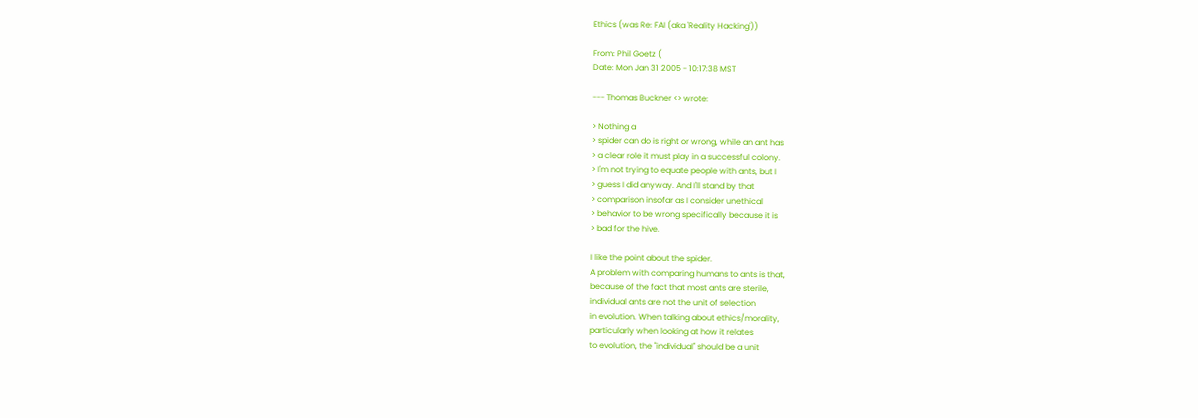Ethics (was Re: FAI (aka 'Reality Hacking'))

From: Phil Goetz (
Date: Mon Jan 31 2005 - 10:17:38 MST

--- Thomas Buckner <> wrote:

> Nothing a
> spider can do is right or wrong, while an ant has
> a clear role it must play in a successful colony.
> I'm not trying to equate people with ants, but I
> guess I did anyway. And I'll stand by that
> comparison insofar as I consider unethical
> behavior to be wrong specifically because it is
> bad for the hive.

I like the point about the spider.
A problem with comparing humans to ants is that,
because of the fact that most ants are sterile,
individual ants are not the unit of selection
in evolution. When talking about ethics/morality,
particularly when looking at how it relates
to evolution, the "individual" should be a unit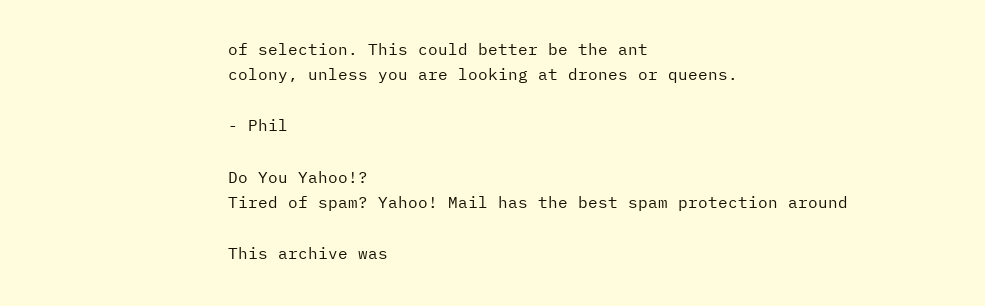of selection. This could better be the ant
colony, unless you are looking at drones or queens.

- Phil

Do You Yahoo!?
Tired of spam? Yahoo! Mail has the best spam protection around

This archive was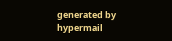generated by hypermail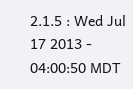2.1.5 : Wed Jul 17 2013 - 04:00:50 MDT